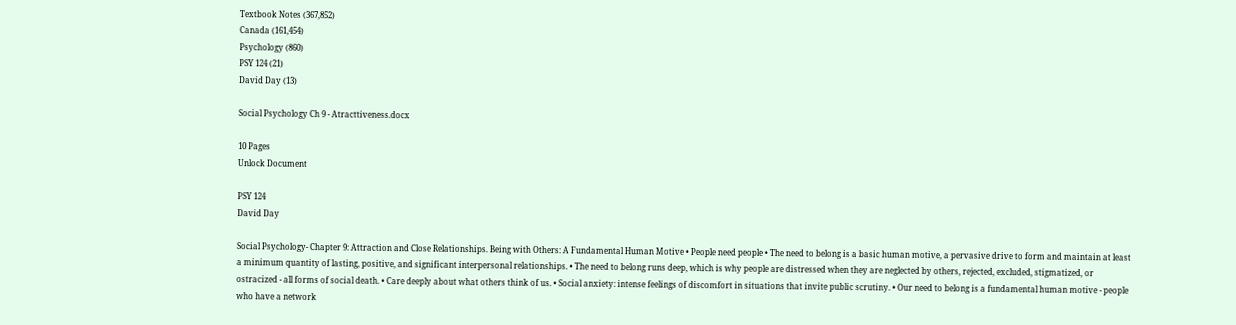Textbook Notes (367,852)
Canada (161,454)
Psychology (860)
PSY 124 (21)
David Day (13)

Social Psychology Ch 9 - Atracttiveness.docx

10 Pages
Unlock Document

PSY 124
David Day

Social Psychology- Chapter 9: Attraction and Close Relationships. Being with Others: A Fundamental Human Motive • People need people • The need to belong is a basic human motive, a pervasive drive to form and maintain at least a minimum quantity of lasting, positive, and significant interpersonal relationships. • The need to belong runs deep, which is why people are distressed when they are neglected by others, rejected, excluded, stigmatized, or ostracized - all forms of social death. • Care deeply about what others think of us. • Social anxiety: intense feelings of discomfort in situations that invite public scrutiny. • Our need to belong is a fundamental human motive - people who have a network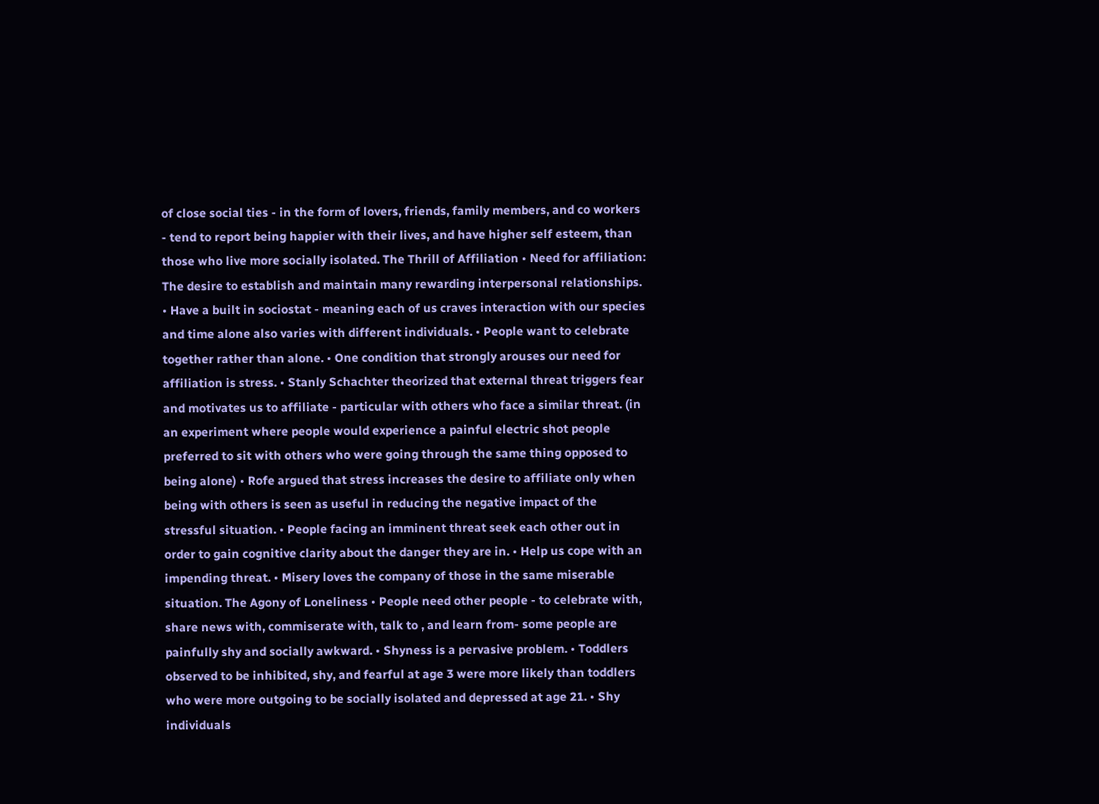of close social ties - in the form of lovers, friends, family members, and co workers - tend to report being happier with their lives, and have higher self esteem, than those who live more socially isolated. The Thrill of Affiliation • Need for affiliation: The desire to establish and maintain many rewarding interpersonal relationships. • Have a built in sociostat - meaning each of us craves interaction with our species and time alone also varies with different individuals. • People want to celebrate together rather than alone. • One condition that strongly arouses our need for affiliation is stress. • Stanly Schachter theorized that external threat triggers fear and motivates us to affiliate - particular with others who face a similar threat. (in an experiment where people would experience a painful electric shot people preferred to sit with others who were going through the same thing opposed to being alone) • Rofe argued that stress increases the desire to affiliate only when being with others is seen as useful in reducing the negative impact of the stressful situation. • People facing an imminent threat seek each other out in order to gain cognitive clarity about the danger they are in. • Help us cope with an impending threat. • Misery loves the company of those in the same miserable situation. The Agony of Loneliness • People need other people - to celebrate with, share news with, commiserate with, talk to , and learn from- some people are painfully shy and socially awkward. • Shyness is a pervasive problem. • Toddlers observed to be inhibited, shy, and fearful at age 3 were more likely than toddlers who were more outgoing to be socially isolated and depressed at age 21. • Shy individuals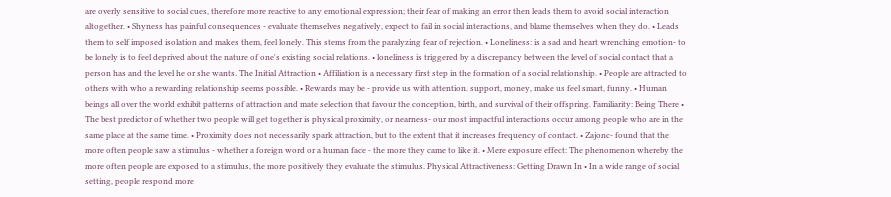are overly sensitive to social cues, therefore more reactive to any emotional expression; their fear of making an error then leads them to avoid social interaction altogether. • Shyness has painful consequences - evaluate themselves negatively, expect to fail in social interactions, and blame themselves when they do. • Leads them to self imposed isolation and makes them, feel lonely. This stems from the paralyzing fear of rejection. • Loneliness: is a sad and heart wrenching emotion- to be lonely is to feel deprived about the nature of one's existing social relations. • loneliness is triggered by a discrepancy between the level of social contact that a person has and the level he or she wants. The Initial Attraction • Affiliation is a necessary first step in the formation of a social relationship. • People are attracted to others with who a rewarding relationship seems possible. • Rewards may be - provide us with attention. support, money, make us feel smart, funny. • Human beings all over the world exhibit patterns of attraction and mate selection that favour the conception, birth, and survival of their offspring. Familiarity: Being There • The best predictor of whether two people will get together is physical proximity, or nearness- our most impactful interactions occur among people who are in the same place at the same time. • Proximity does not necessarily spark attraction, but to the extent that it increases frequency of contact. • Zajonc- found that the more often people saw a stimulus - whether a foreign word or a human face - the more they came to like it. • Mere exposure effect: The phenomenon whereby the more often people are exposed to a stimulus, the more positively they evaluate the stimulus. Physical Attractiveness: Getting Drawn In • In a wide range of social setting, people respond more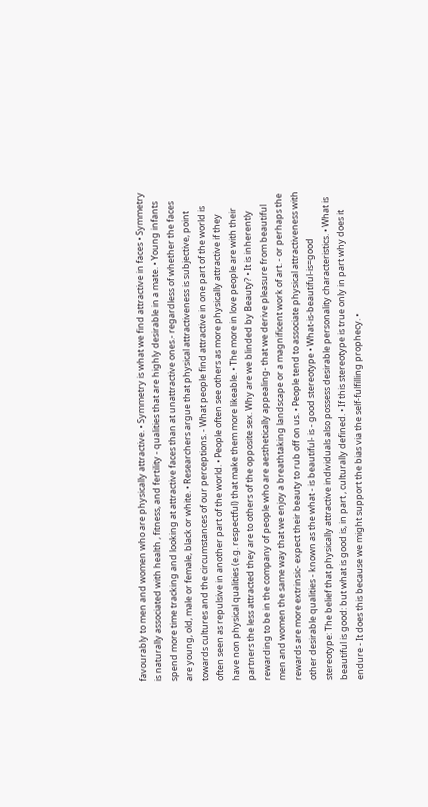favourably to men and women who are physically attractive. • Symmetry is what we find attractive in faces • Symmetry is naturally associated with health , fitness, and fertility - qualities that are highly desirable in a mate. • Young infants spend more time tracking and looking at attractive faces than at unattractive ones.- regardless of whether the faces are young, old, male or female, black or white. • Researchers argue that physical attractiveness is subjective, point towards cultures and the circumstances of our perceptions. - What people find attractive in one part of the world is often seen as repulsive in another part of the world. • People often see others as more physically attractive if they have non physical qualities (e.g. respectful) that make them more likeable. • The more in love people are with their partners the less attracted they are to others of the opposite sex. Why are we blinded by Beauty? • It is inherently rewarding to be in the company of people who are aesthetically appealing- that we derive pleasure from beautiful men and women the same way that we enjoy a breathtaking landscape or a magnificent work of art. - or perhaps the rewards are more extrinsic- expect their beauty to rub off on us. • People tend to associate physical attractiveness with other desirable qualities - known as the what - is beautiful- is - good stereotype • What-is-beautiful-is=good stereotype: The belief that physically attractive individuals also possess desirable personality characteristics. • What is beautiful is good: but what is good is, in part , culturally defined. • If this stereotype is true only in part why does it endure - It does this because we might support the bias via the self-fulfilling prophecy. •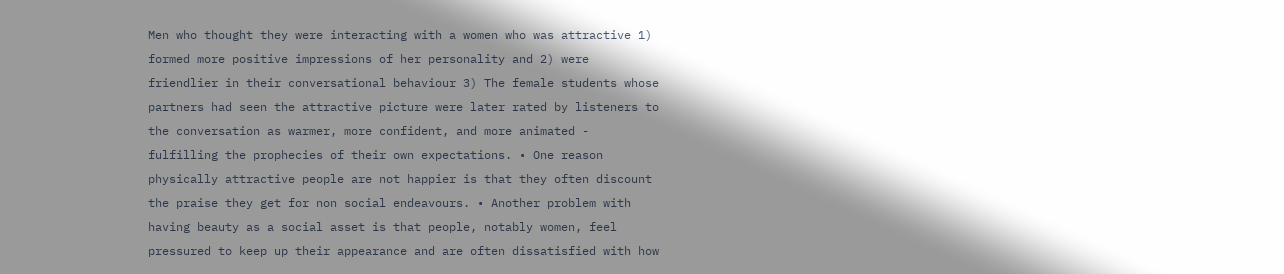Men who thought they were interacting with a women who was attractive 1) formed more positive impressions of her personality and 2) were friendlier in their conversational behaviour 3) The female students whose partners had seen the attractive picture were later rated by listeners to the conversation as warmer, more confident, and more animated - fulfilling the prophecies of their own expectations. • One reason physically attractive people are not happier is that they often discount the praise they get for non social endeavours. • Another problem with having beauty as a social asset is that people, notably women, feel pressured to keep up their appearance and are often dissatisfied with how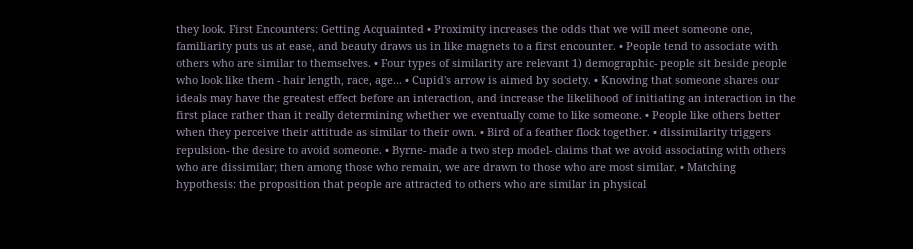they look. First Encounters: Getting Acquainted • Proximity increases the odds that we will meet someone one, familiarity puts us at ease, and beauty draws us in like magnets to a first encounter. • People tend to associate with others who are similar to themselves. • Four types of similarity are relevant 1) demographic- people sit beside people who look like them - hair length, race, age... • Cupid's arrow is aimed by society. • Knowing that someone shares our ideals may have the greatest effect before an interaction, and increase the likelihood of initiating an interaction in the first place rather than it really determining whether we eventually come to like someone. • People like others better when they perceive their attitude as similar to their own. • Bird of a feather flock together. • dissimilarity triggers repulsion- the desire to avoid someone. • Byrne- made a two step model- claims that we avoid associating with others who are dissimilar; then among those who remain, we are drawn to those who are most similar. • Matching hypothesis: the proposition that people are attracted to others who are similar in physical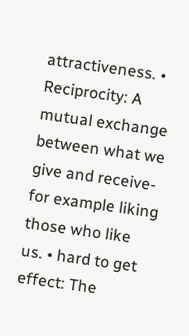attractiveness. • Reciprocity: A mutual exchange between what we give and receive- for example liking those who like us. • hard to get effect: The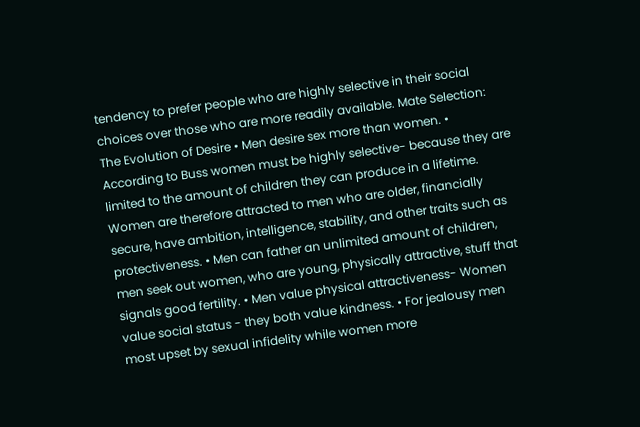tendency to prefer people who are highly selective in their social choices over those who are more readily available. Mate Selection: The Evolution of Desire • Men desire sex more than women. • According to Buss women must be highly selective- because they are limited to the amount of children they can produce in a lifetime. Women are therefore attracted to men who are older, financially secure, have ambition, intelligence, stability, and other traits such as protectiveness. • Men can father an unlimited amount of children, men seek out women, who are young, physically attractive, stuff that signals good fertility. • Men value physical attractiveness- Women value social status - they both value kindness. • For jealousy men most upset by sexual infidelity while women more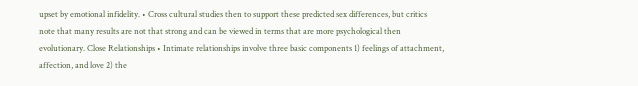upset by emotional infidelity. • Cross cultural studies then to support these predicted sex differences, but critics note that many results are not that strong and can be viewed in terms that are more psychological then evolutionary. Close Relationships • Intimate relationships involve three basic components 1) feelings of attachment, affection, and love 2) the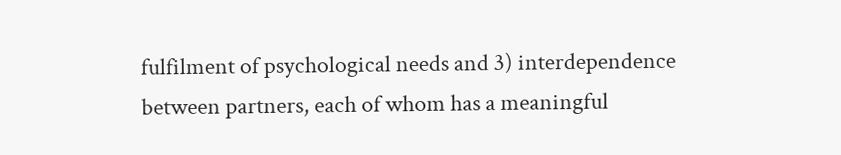fulfilment of psychological needs and 3) interdependence between partners, each of whom has a meaningful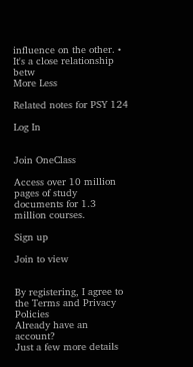influence on the other. • It's a close relationship betw
More Less

Related notes for PSY 124

Log In


Join OneClass

Access over 10 million pages of study
documents for 1.3 million courses.

Sign up

Join to view


By registering, I agree to the Terms and Privacy Policies
Already have an account?
Just a few more details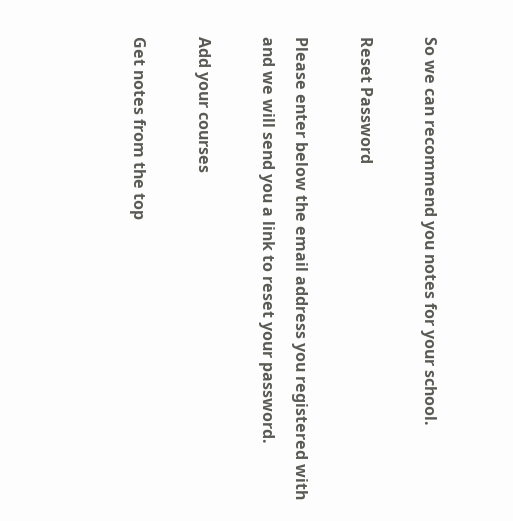So we can recommend you notes for your school.

Reset Password

Please enter below the email address you registered with and we will send you a link to reset your password.

Add your courses

Get notes from the top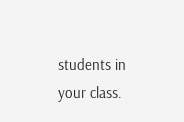students in your class.